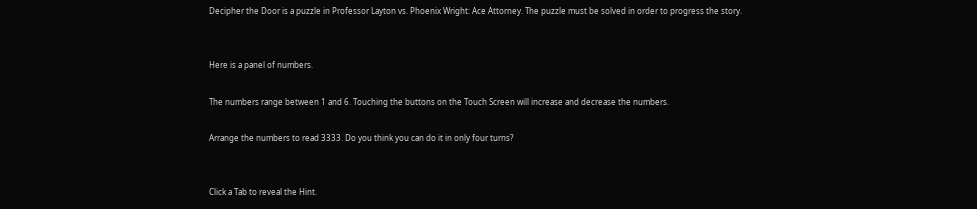Decipher the Door is a puzzle in Professor Layton vs. Phoenix Wright: Ace Attorney. The puzzle must be solved in order to progress the story.


Here is a panel of numbers.

The numbers range between 1 and 6. Touching the buttons on the Touch Screen will increase and decrease the numbers.

Arrange the numbers to read 3333. Do you think you can do it in only four turns?


Click a Tab to reveal the Hint.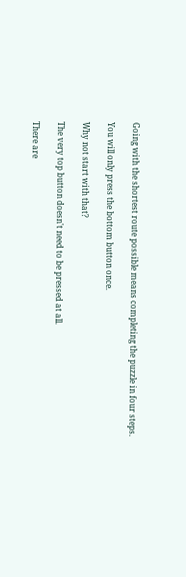Going with the shortest route possible means completing the puzzle in four steps.

You will only press the bottom button once.

Why not start with that?

The very top button doesn't need to be pressed at all.

There are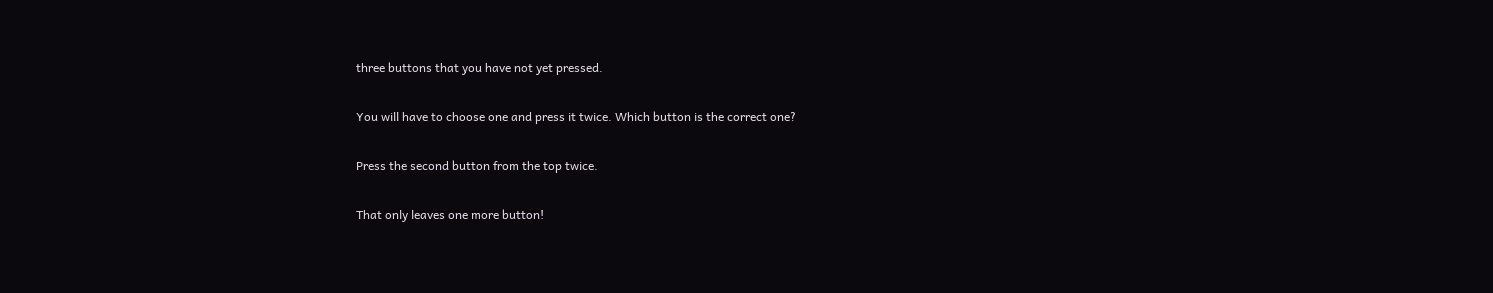three buttons that you have not yet pressed.

You will have to choose one and press it twice. Which button is the correct one?

Press the second button from the top twice.

That only leaves one more button!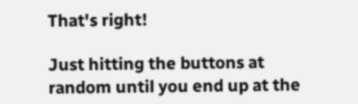That's right!

Just hitting the buttons at random until you end up at the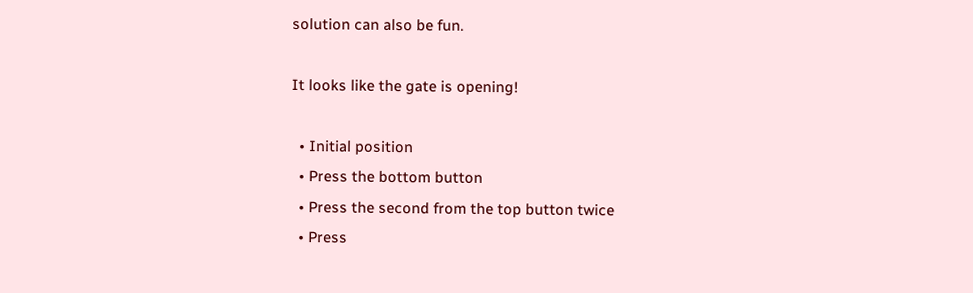solution can also be fun.

It looks like the gate is opening!

  • Initial position
  • Press the bottom button
  • Press the second from the top button twice
  • Press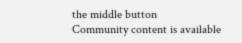the middle button
Community content is available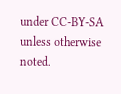under CC-BY-SA unless otherwise noted.